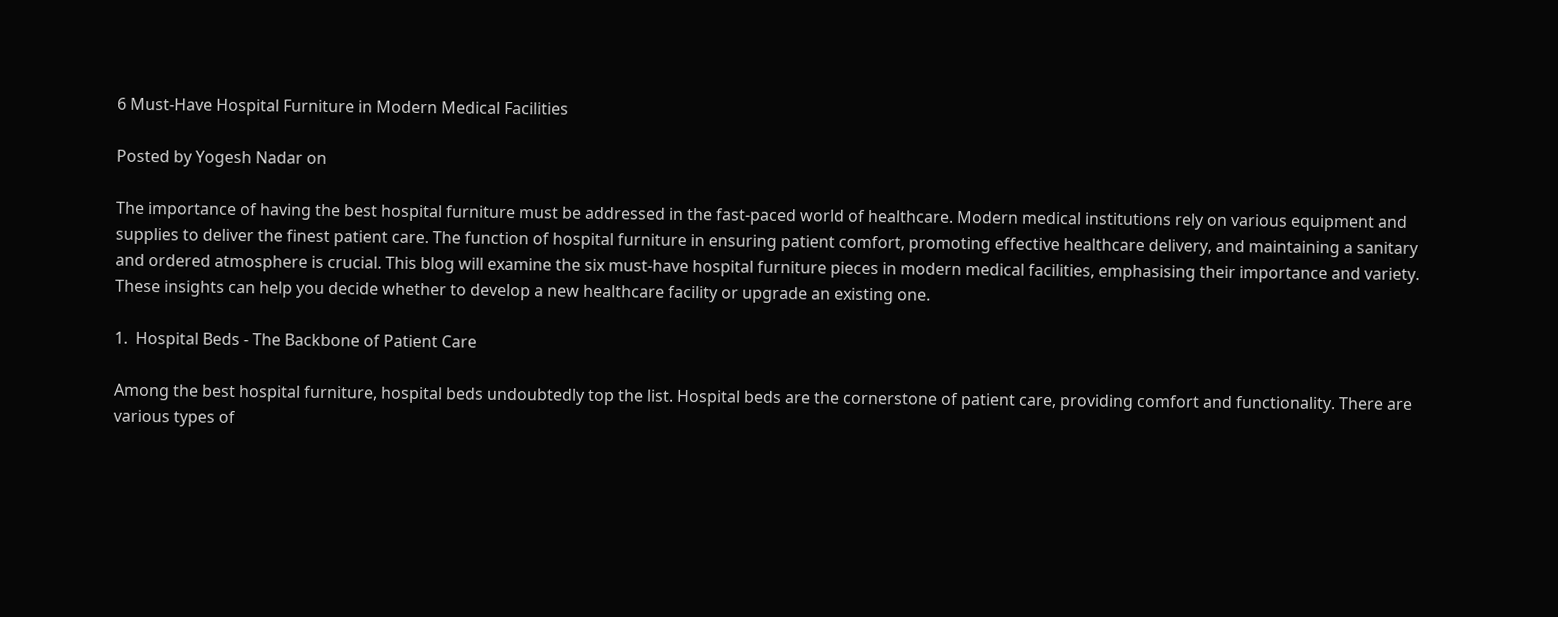6 Must-Have Hospital Furniture in Modern Medical Facilities

Posted by Yogesh Nadar on

The importance of having the best hospital furniture must be addressed in the fast-paced world of healthcare. Modern medical institutions rely on various equipment and supplies to deliver the finest patient care. The function of hospital furniture in ensuring patient comfort, promoting effective healthcare delivery, and maintaining a sanitary and ordered atmosphere is crucial. This blog will examine the six must-have hospital furniture pieces in modern medical facilities, emphasising their importance and variety. These insights can help you decide whether to develop a new healthcare facility or upgrade an existing one.

1.  Hospital Beds - The Backbone of Patient Care

Among the best hospital furniture, hospital beds undoubtedly top the list. Hospital beds are the cornerstone of patient care, providing comfort and functionality. There are various types of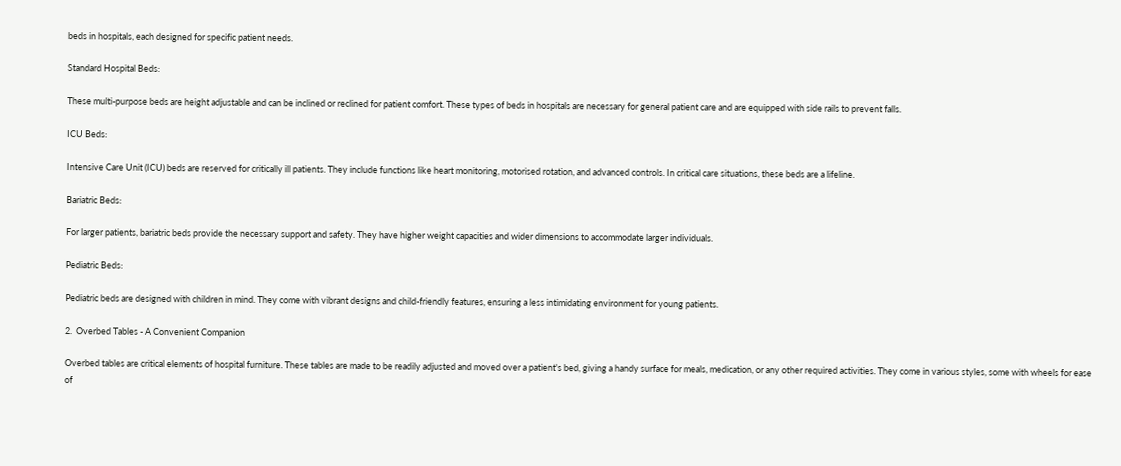beds in hospitals, each designed for specific patient needs.

Standard Hospital Beds:

These multi-purpose beds are height adjustable and can be inclined or reclined for patient comfort. These types of beds in hospitals are necessary for general patient care and are equipped with side rails to prevent falls.

ICU Beds:

Intensive Care Unit (ICU) beds are reserved for critically ill patients. They include functions like heart monitoring, motorised rotation, and advanced controls. In critical care situations, these beds are a lifeline.

Bariatric Beds:

For larger patients, bariatric beds provide the necessary support and safety. They have higher weight capacities and wider dimensions to accommodate larger individuals.

Pediatric Beds:

Pediatric beds are designed with children in mind. They come with vibrant designs and child-friendly features, ensuring a less intimidating environment for young patients.

2.  Overbed Tables - A Convenient Companion

Overbed tables are critical elements of hospital furniture. These tables are made to be readily adjusted and moved over a patient's bed, giving a handy surface for meals, medication, or any other required activities. They come in various styles, some with wheels for ease of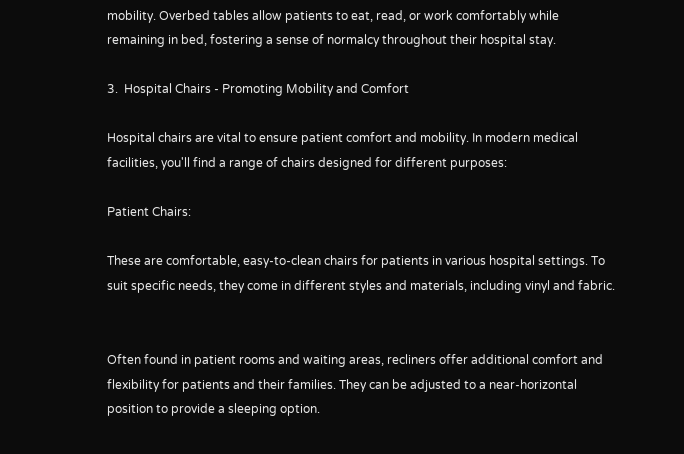mobility. Overbed tables allow patients to eat, read, or work comfortably while remaining in bed, fostering a sense of normalcy throughout their hospital stay.

3.  Hospital Chairs - Promoting Mobility and Comfort

Hospital chairs are vital to ensure patient comfort and mobility. In modern medical facilities, you'll find a range of chairs designed for different purposes:

Patient Chairs:

These are comfortable, easy-to-clean chairs for patients in various hospital settings. To suit specific needs, they come in different styles and materials, including vinyl and fabric.


Often found in patient rooms and waiting areas, recliners offer additional comfort and flexibility for patients and their families. They can be adjusted to a near-horizontal position to provide a sleeping option.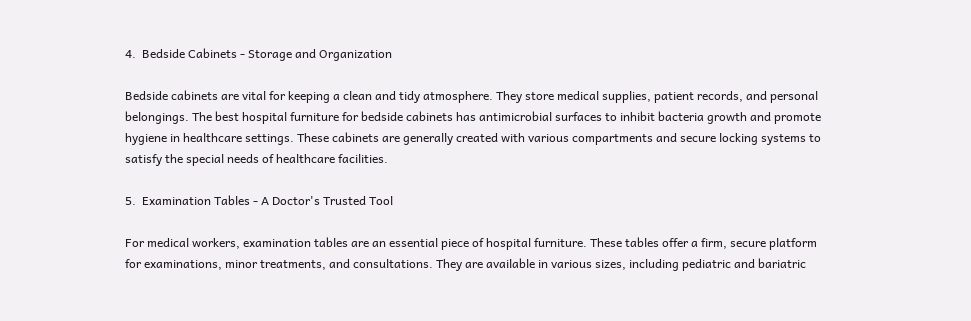4.  Bedside Cabinets - Storage and Organization

Bedside cabinets are vital for keeping a clean and tidy atmosphere. They store medical supplies, patient records, and personal belongings. The best hospital furniture for bedside cabinets has antimicrobial surfaces to inhibit bacteria growth and promote hygiene in healthcare settings. These cabinets are generally created with various compartments and secure locking systems to satisfy the special needs of healthcare facilities.

5.  Examination Tables - A Doctor's Trusted Tool

For medical workers, examination tables are an essential piece of hospital furniture. These tables offer a firm, secure platform for examinations, minor treatments, and consultations. They are available in various sizes, including pediatric and bariatric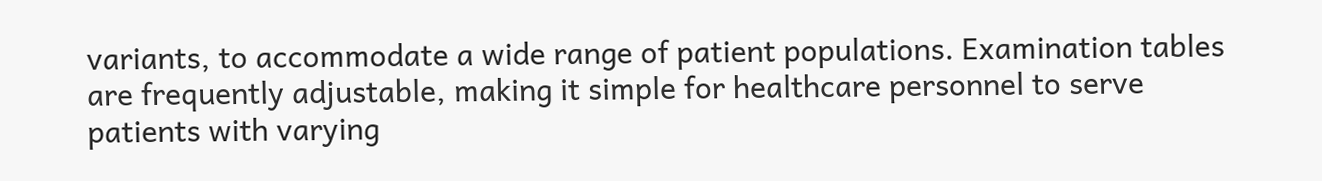variants, to accommodate a wide range of patient populations. Examination tables are frequently adjustable, making it simple for healthcare personnel to serve patients with varying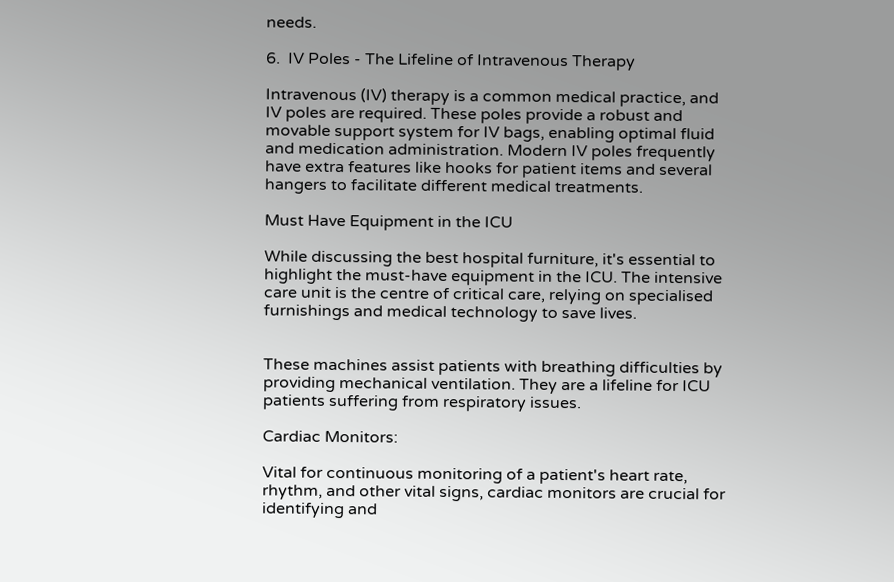needs.

6.  IV Poles - The Lifeline of Intravenous Therapy

Intravenous (IV) therapy is a common medical practice, and IV poles are required. These poles provide a robust and movable support system for IV bags, enabling optimal fluid and medication administration. Modern IV poles frequently have extra features like hooks for patient items and several hangers to facilitate different medical treatments.

Must Have Equipment in the ICU

While discussing the best hospital furniture, it's essential to highlight the must-have equipment in the ICU. The intensive care unit is the centre of critical care, relying on specialised furnishings and medical technology to save lives.


These machines assist patients with breathing difficulties by providing mechanical ventilation. They are a lifeline for ICU patients suffering from respiratory issues.

Cardiac Monitors:

Vital for continuous monitoring of a patient's heart rate, rhythm, and other vital signs, cardiac monitors are crucial for identifying and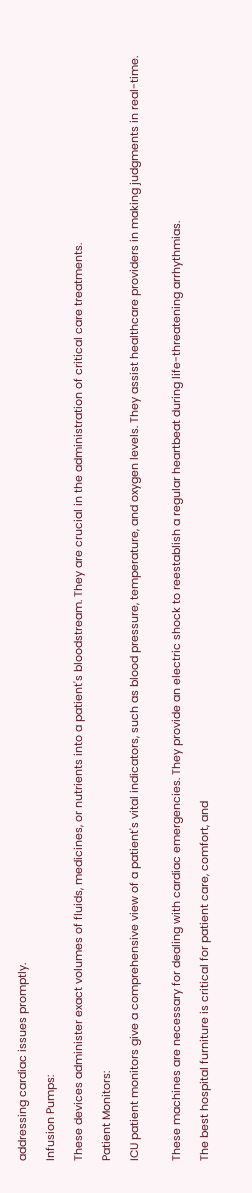addressing cardiac issues promptly.

Infusion Pumps:

These devices administer exact volumes of fluids, medicines, or nutrients into a patient's bloodstream. They are crucial in the administration of critical care treatments.

Patient Monitors:

ICU patient monitors give a comprehensive view of a patient's vital indicators, such as blood pressure, temperature, and oxygen levels. They assist healthcare providers in making judgments in real-time.


These machines are necessary for dealing with cardiac emergencies. They provide an electric shock to reestablish a regular heartbeat during life-threatening arrhythmias.

The best hospital furniture is critical for patient care, comfort, and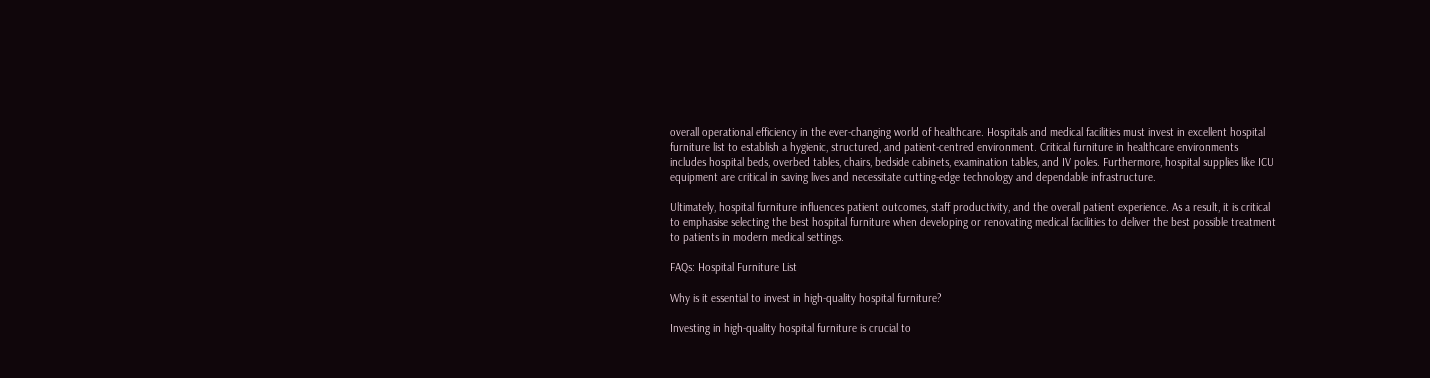overall operational efficiency in the ever-changing world of healthcare. Hospitals and medical facilities must invest in excellent hospital furniture list to establish a hygienic, structured, and patient-centred environment. Critical furniture in healthcare environments includes hospital beds, overbed tables, chairs, bedside cabinets, examination tables, and IV poles. Furthermore, hospital supplies like ICU equipment are critical in saving lives and necessitate cutting-edge technology and dependable infrastructure.

Ultimately, hospital furniture influences patient outcomes, staff productivity, and the overall patient experience. As a result, it is critical to emphasise selecting the best hospital furniture when developing or renovating medical facilities to deliver the best possible treatment to patients in modern medical settings.

FAQs: Hospital Furniture List

Why is it essential to invest in high-quality hospital furniture?

Investing in high-quality hospital furniture is crucial to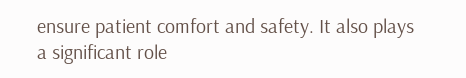ensure patient comfort and safety. It also plays a significant role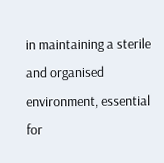in maintaining a sterile and organised environment, essential for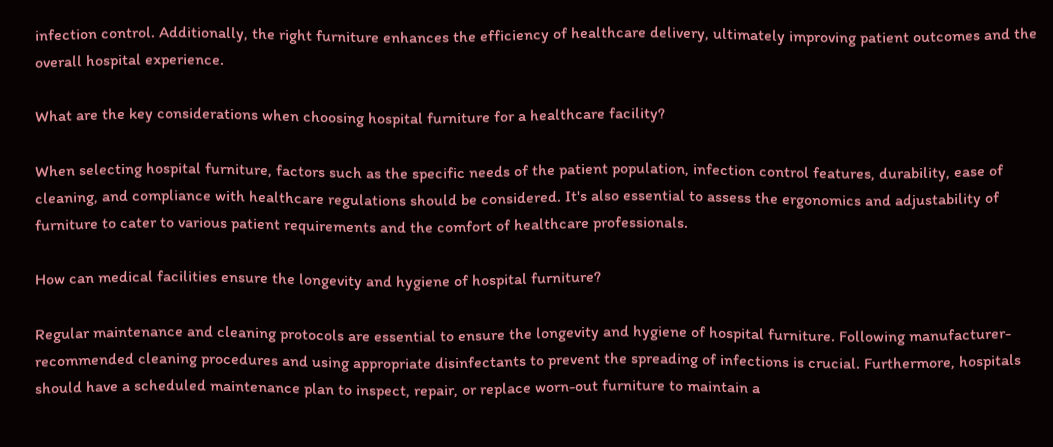infection control. Additionally, the right furniture enhances the efficiency of healthcare delivery, ultimately improving patient outcomes and the overall hospital experience.

What are the key considerations when choosing hospital furniture for a healthcare facility?

When selecting hospital furniture, factors such as the specific needs of the patient population, infection control features, durability, ease of cleaning, and compliance with healthcare regulations should be considered. It's also essential to assess the ergonomics and adjustability of furniture to cater to various patient requirements and the comfort of healthcare professionals.

How can medical facilities ensure the longevity and hygiene of hospital furniture?

Regular maintenance and cleaning protocols are essential to ensure the longevity and hygiene of hospital furniture. Following manufacturer-recommended cleaning procedures and using appropriate disinfectants to prevent the spreading of infections is crucial. Furthermore, hospitals should have a scheduled maintenance plan to inspect, repair, or replace worn-out furniture to maintain a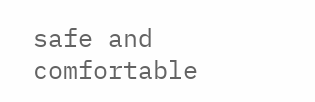safe and comfortable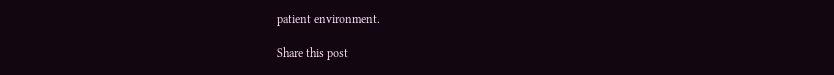patient environment.

Share this post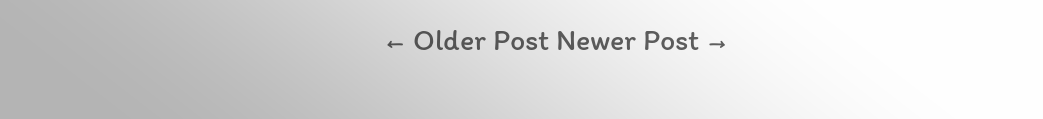← Older Post Newer Post →